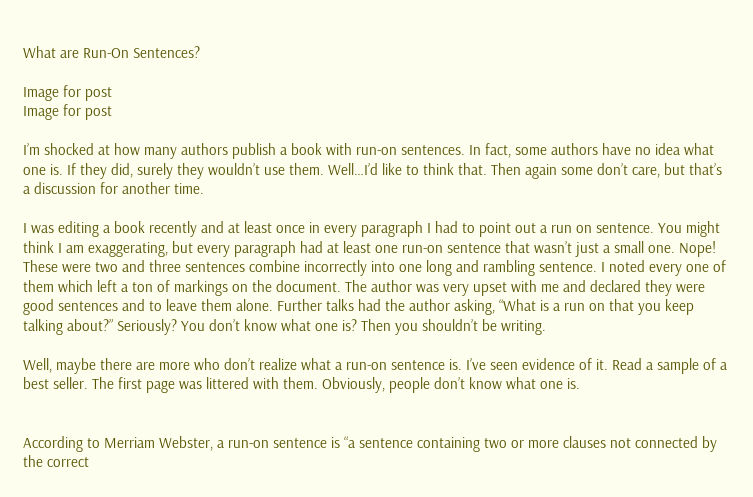What are Run-On Sentences?

Image for post
Image for post

I’m shocked at how many authors publish a book with run-on sentences. In fact, some authors have no idea what one is. If they did, surely they wouldn’t use them. Well…I’d like to think that. Then again some don’t care, but that’s a discussion for another time.

I was editing a book recently and at least once in every paragraph I had to point out a run on sentence. You might think I am exaggerating, but every paragraph had at least one run-on sentence that wasn’t just a small one. Nope! These were two and three sentences combine incorrectly into one long and rambling sentence. I noted every one of them which left a ton of markings on the document. The author was very upset with me and declared they were good sentences and to leave them alone. Further talks had the author asking, “What is a run on that you keep talking about?” Seriously? You don’t know what one is? Then you shouldn’t be writing.

Well, maybe there are more who don’t realize what a run-on sentence is. I’ve seen evidence of it. Read a sample of a best seller. The first page was littered with them. Obviously, people don’t know what one is.


According to Merriam Webster, a run-on sentence is “a sentence containing two or more clauses not connected by the correct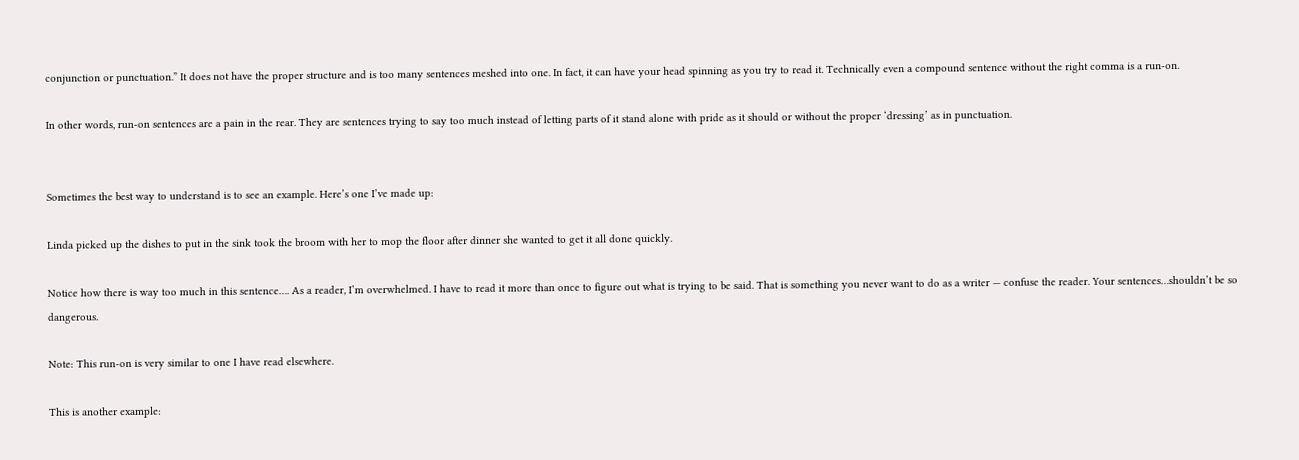conjunction or punctuation.” It does not have the proper structure and is too many sentences meshed into one. In fact, it can have your head spinning as you try to read it. Technically even a compound sentence without the right comma is a run-on.

In other words, run-on sentences are a pain in the rear. They are sentences trying to say too much instead of letting parts of it stand alone with pride as it should or without the proper ‘dressing’ as in punctuation.


Sometimes the best way to understand is to see an example. Here’s one I’ve made up:

Linda picked up the dishes to put in the sink took the broom with her to mop the floor after dinner she wanted to get it all done quickly.

Notice how there is way too much in this sentence…. As a reader, I’m overwhelmed. I have to read it more than once to figure out what is trying to be said. That is something you never want to do as a writer — confuse the reader. Your sentences…shouldn’t be so dangerous.

Note: This run-on is very similar to one I have read elsewhere.

This is another example: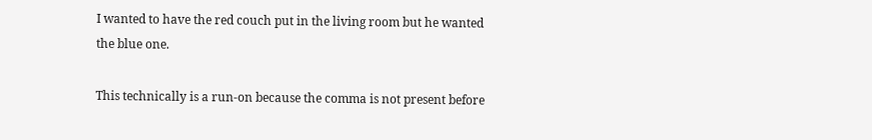I wanted to have the red couch put in the living room but he wanted the blue one.

This technically is a run-on because the comma is not present before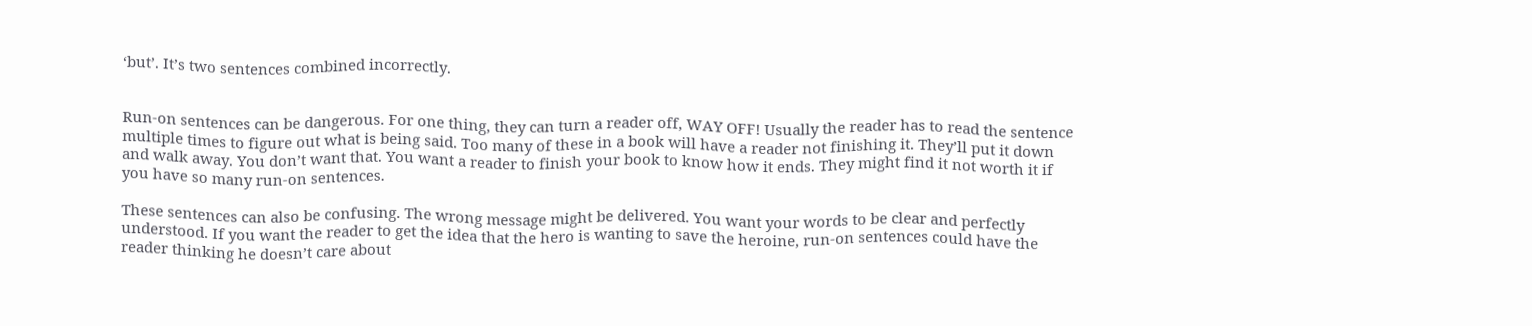‘but’. It’s two sentences combined incorrectly.


Run-on sentences can be dangerous. For one thing, they can turn a reader off, WAY OFF! Usually the reader has to read the sentence multiple times to figure out what is being said. Too many of these in a book will have a reader not finishing it. They’ll put it down and walk away. You don’t want that. You want a reader to finish your book to know how it ends. They might find it not worth it if you have so many run-on sentences.

These sentences can also be confusing. The wrong message might be delivered. You want your words to be clear and perfectly understood. If you want the reader to get the idea that the hero is wanting to save the heroine, run-on sentences could have the reader thinking he doesn’t care about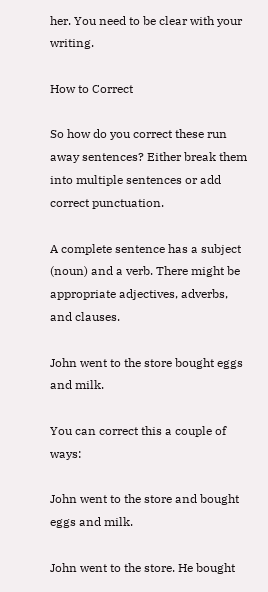her. You need to be clear with your writing.

How to Correct

So how do you correct these run away sentences? Either break them into multiple sentences or add correct punctuation.

A complete sentence has a subject (noun) and a verb. There might be appropriate adjectives, adverbs, and clauses.

John went to the store bought eggs and milk.

You can correct this a couple of ways:

John went to the store and bought eggs and milk.

John went to the store. He bought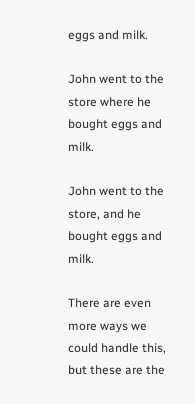eggs and milk.

John went to the store where he bought eggs and milk.

John went to the store, and he bought eggs and milk.

There are even more ways we could handle this, but these are the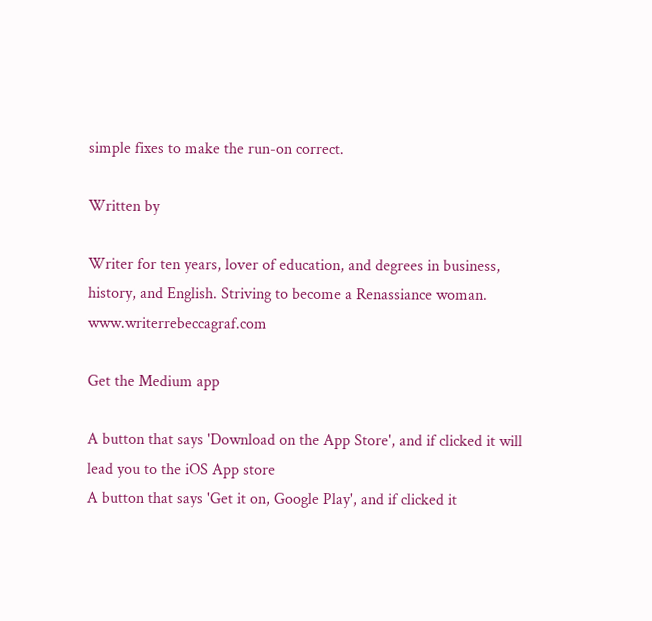simple fixes to make the run-on correct.

Written by

Writer for ten years, lover of education, and degrees in business, history, and English. Striving to become a Renassiance woman. www.writerrebeccagraf.com

Get the Medium app

A button that says 'Download on the App Store', and if clicked it will lead you to the iOS App store
A button that says 'Get it on, Google Play', and if clicked it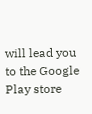will lead you to the Google Play store